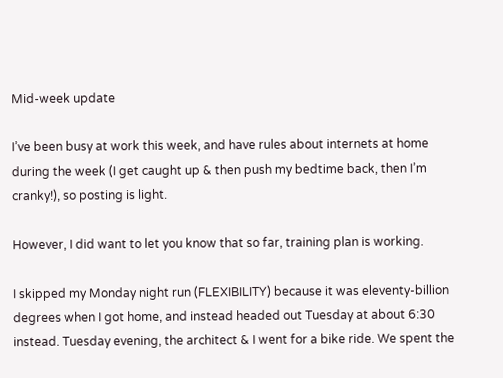Mid-week update

I’ve been busy at work this week, and have rules about internets at home during the week (I get caught up & then push my bedtime back, then I’m cranky!), so posting is light.

However, I did want to let you know that so far, training plan is working.

I skipped my Monday night run (FLEXIBILITY) because it was eleventy-billion degrees when I got home, and instead headed out Tuesday at about 6:30 instead. Tuesday evening, the architect & I went for a bike ride. We spent the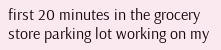first 20 minutes in the grocery store parking lot working on my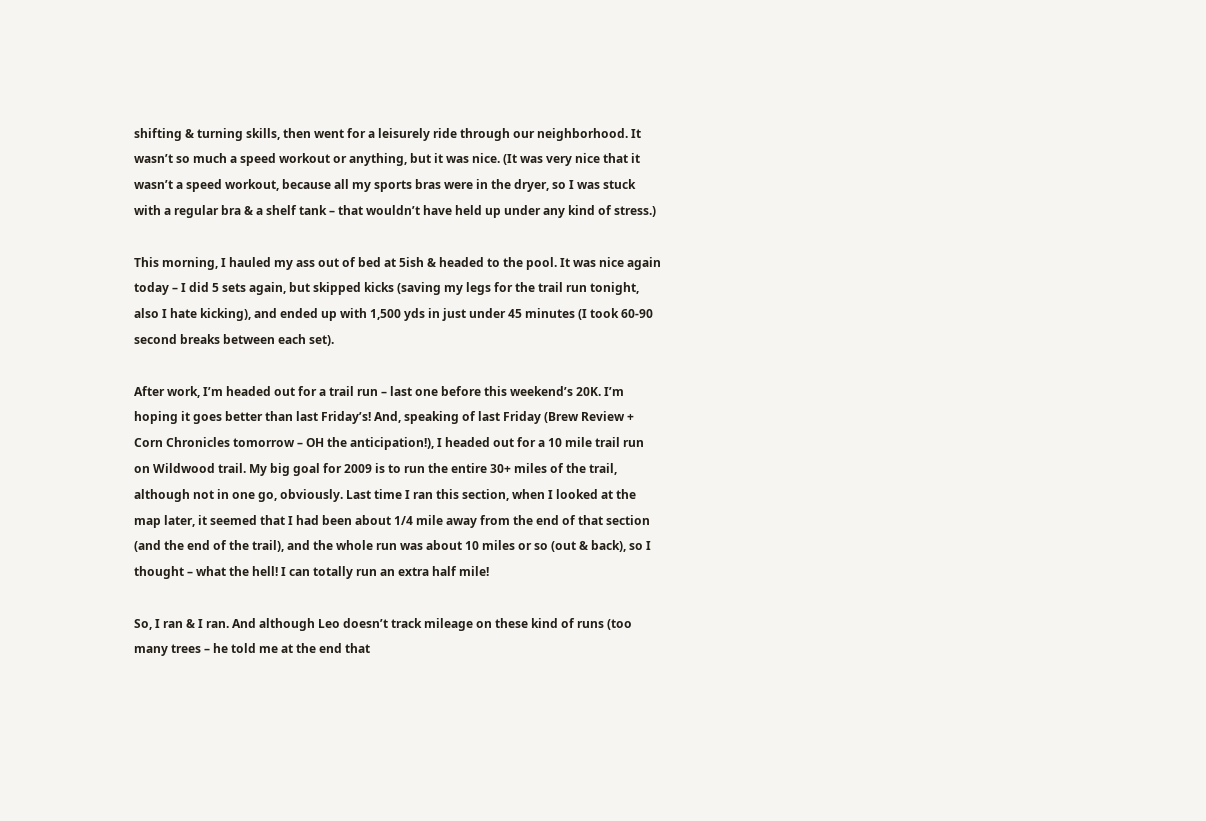shifting & turning skills, then went for a leisurely ride through our neighborhood. It wasn’t so much a speed workout or anything, but it was nice. (It was very nice that it wasn’t a speed workout, because all my sports bras were in the dryer, so I was stuck with a regular bra & a shelf tank – that wouldn’t have held up under any kind of stress.)

This morning, I hauled my ass out of bed at 5ish & headed to the pool. It was nice again today – I did 5 sets again, but skipped kicks (saving my legs for the trail run tonight, also I hate kicking), and ended up with 1,500 yds in just under 45 minutes (I took 60-90 second breaks between each set).

After work, I’m headed out for a trail run – last one before this weekend’s 20K. I’m hoping it goes better than last Friday’s! And, speaking of last Friday (Brew Review + Corn Chronicles tomorrow – OH the anticipation!), I headed out for a 10 mile trail run on Wildwood trail. My big goal for 2009 is to run the entire 30+ miles of the trail, although not in one go, obviously. Last time I ran this section, when I looked at the map later, it seemed that I had been about 1/4 mile away from the end of that section (and the end of the trail), and the whole run was about 10 miles or so (out & back), so I thought – what the hell! I can totally run an extra half mile!

So, I ran & I ran. And although Leo doesn’t track mileage on these kind of runs (too many trees – he told me at the end that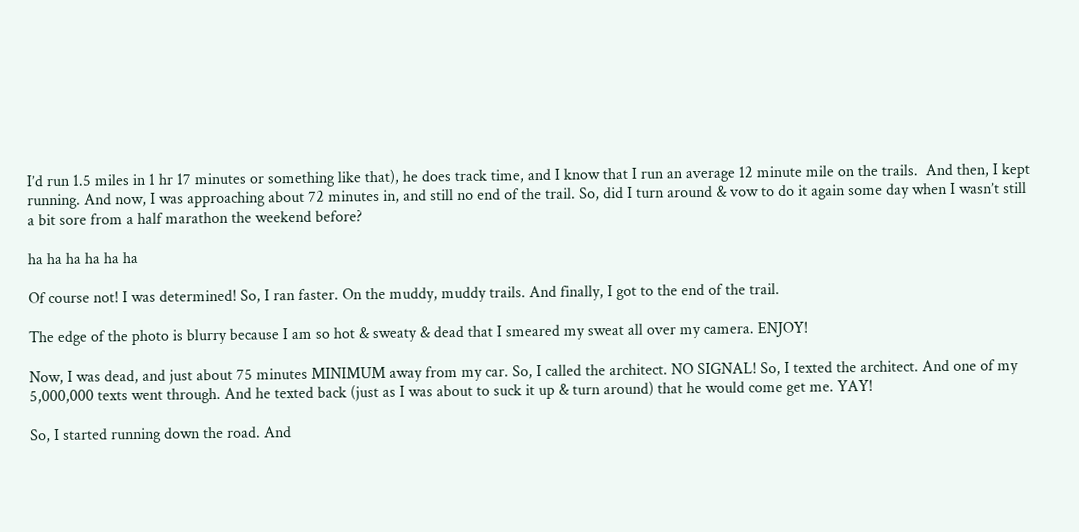I’d run 1.5 miles in 1 hr 17 minutes or something like that), he does track time, and I know that I run an average 12 minute mile on the trails.  And then, I kept running. And now, I was approaching about 72 minutes in, and still no end of the trail. So, did I turn around & vow to do it again some day when I wasn’t still a bit sore from a half marathon the weekend before?

ha ha ha ha ha ha

Of course not! I was determined! So, I ran faster. On the muddy, muddy trails. And finally, I got to the end of the trail.

The edge of the photo is blurry because I am so hot & sweaty & dead that I smeared my sweat all over my camera. ENJOY!

Now, I was dead, and just about 75 minutes MINIMUM away from my car. So, I called the architect. NO SIGNAL! So, I texted the architect. And one of my 5,000,000 texts went through. And he texted back (just as I was about to suck it up & turn around) that he would come get me. YAY!

So, I started running down the road. And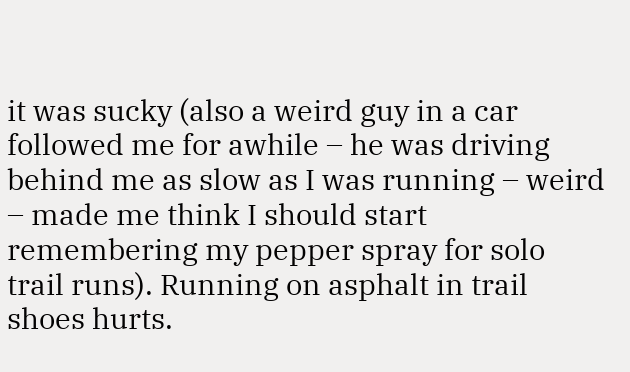it was sucky (also a weird guy in a car followed me for awhile – he was driving behind me as slow as I was running – weird – made me think I should start remembering my pepper spray for solo trail runs). Running on asphalt in trail shoes hurts.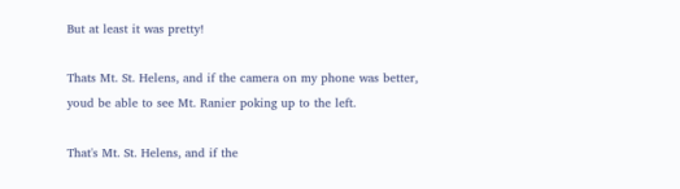But at least it was pretty!

Thats Mt. St. Helens, and if the camera on my phone was better, youd be able to see Mt. Ranier poking up to the left.

That's Mt. St. Helens, and if the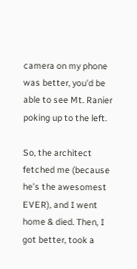camera on my phone was better, you'd be able to see Mt. Ranier poking up to the left.

So, the architect fetched me (because he’s the awesomest EVER), and I went home & died. Then, I got better, took a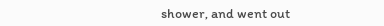shower, and went out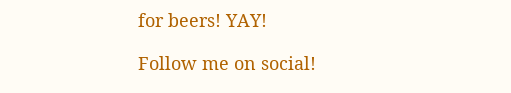for beers! YAY!

Follow me on social!